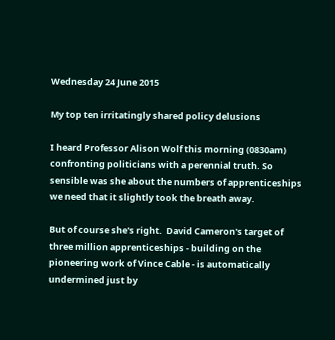Wednesday 24 June 2015

My top ten irritatingly shared policy delusions

I heard Professor Alison Wolf this morning (0830am) confronting politicians with a perennial truth. So sensible was she about the numbers of apprenticeships we need that it slightly took the breath away.

But of course she's right.  David Cameron's target of three million apprenticeships - building on the pioneering work of Vince Cable - is automatically undermined just by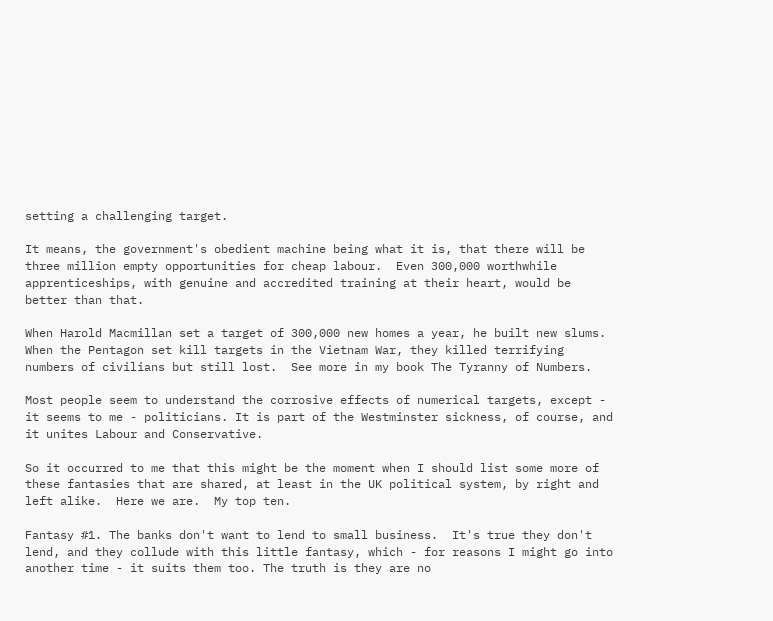setting a challenging target.

It means, the government's obedient machine being what it is, that there will be three million empty opportunities for cheap labour.  Even 300,000 worthwhile apprenticeships, with genuine and accredited training at their heart, would be better than that.

When Harold Macmillan set a target of 300,000 new homes a year, he built new slums. When the Pentagon set kill targets in the Vietnam War, they killed terrifying numbers of civilians but still lost.  See more in my book The Tyranny of Numbers.

Most people seem to understand the corrosive effects of numerical targets, except - it seems to me - politicians. It is part of the Westminster sickness, of course, and it unites Labour and Conservative.

So it occurred to me that this might be the moment when I should list some more of these fantasies that are shared, at least in the UK political system, by right and left alike.  Here we are.  My top ten.

Fantasy #1. The banks don't want to lend to small business.  It's true they don't lend, and they collude with this little fantasy, which - for reasons I might go into another time - it suits them too. The truth is they are no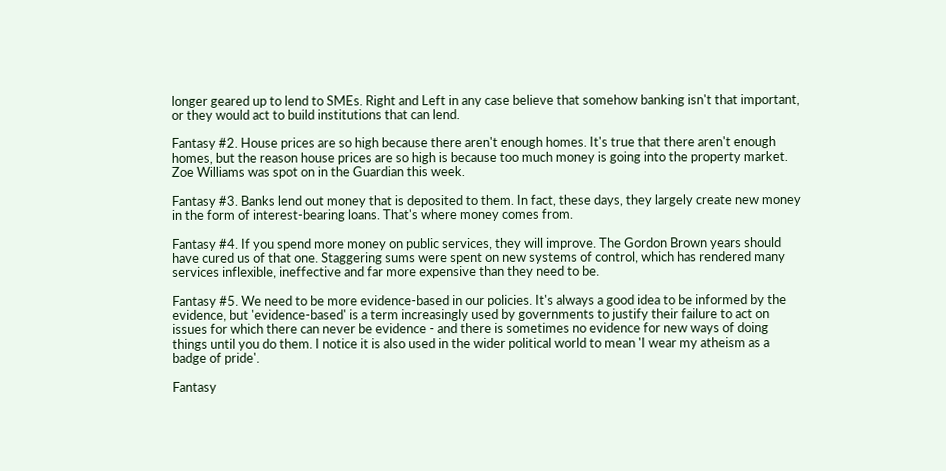longer geared up to lend to SMEs. Right and Left in any case believe that somehow banking isn't that important, or they would act to build institutions that can lend.

Fantasy #2. House prices are so high because there aren't enough homes. It's true that there aren't enough homes, but the reason house prices are so high is because too much money is going into the property market. Zoe Williams was spot on in the Guardian this week.

Fantasy #3. Banks lend out money that is deposited to them. In fact, these days, they largely create new money in the form of interest-bearing loans. That's where money comes from.

Fantasy #4. If you spend more money on public services, they will improve. The Gordon Brown years should have cured us of that one. Staggering sums were spent on new systems of control, which has rendered many services inflexible, ineffective and far more expensive than they need to be.

Fantasy #5. We need to be more evidence-based in our policies. It's always a good idea to be informed by the evidence, but 'evidence-based' is a term increasingly used by governments to justify their failure to act on issues for which there can never be evidence - and there is sometimes no evidence for new ways of doing things until you do them. I notice it is also used in the wider political world to mean 'I wear my atheism as a badge of pride'.

Fantasy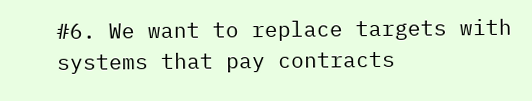#6. We want to replace targets with systems that pay contracts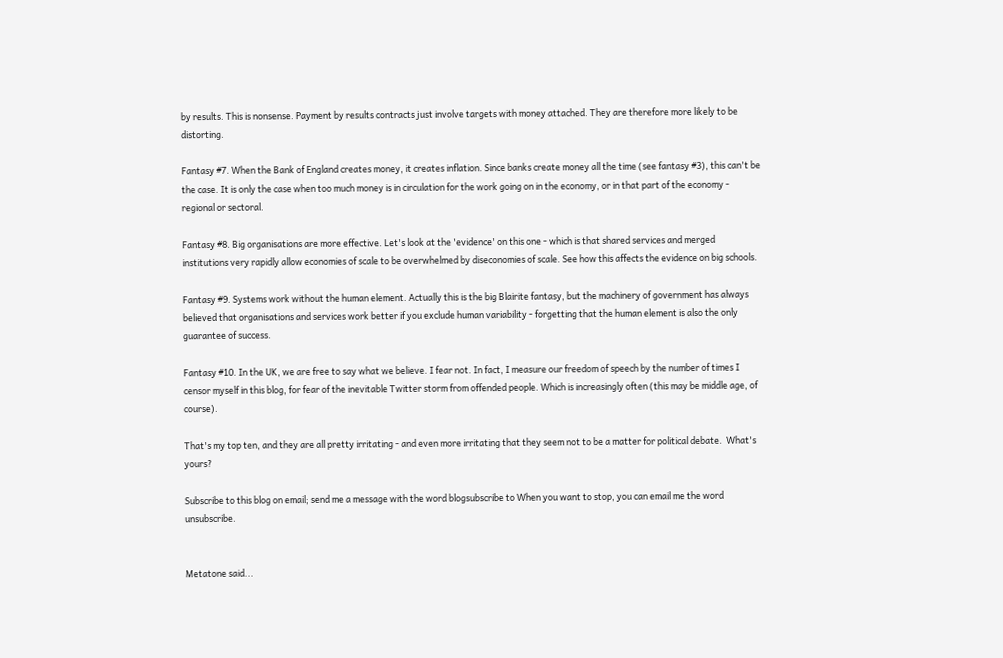by results. This is nonsense. Payment by results contracts just involve targets with money attached. They are therefore more likely to be distorting.

Fantasy #7. When the Bank of England creates money, it creates inflation. Since banks create money all the time (see fantasy #3), this can't be the case. It is only the case when too much money is in circulation for the work going on in the economy, or in that part of the economy - regional or sectoral.

Fantasy #8. Big organisations are more effective. Let's look at the 'evidence' on this one - which is that shared services and merged institutions very rapidly allow economies of scale to be overwhelmed by diseconomies of scale. See how this affects the evidence on big schools.

Fantasy #9. Systems work without the human element. Actually this is the big Blairite fantasy, but the machinery of government has always believed that organisations and services work better if you exclude human variability - forgetting that the human element is also the only guarantee of success.

Fantasy #10. In the UK, we are free to say what we believe. I fear not. In fact, I measure our freedom of speech by the number of times I censor myself in this blog, for fear of the inevitable Twitter storm from offended people. Which is increasingly often (this may be middle age, of course).

That's my top ten, and they are all pretty irritating - and even more irritating that they seem not to be a matter for political debate.  What's yours?

Subscribe to this blog on email; send me a message with the word blogsubscribe to When you want to stop, you can email me the word unsubscribe.


Metatone said...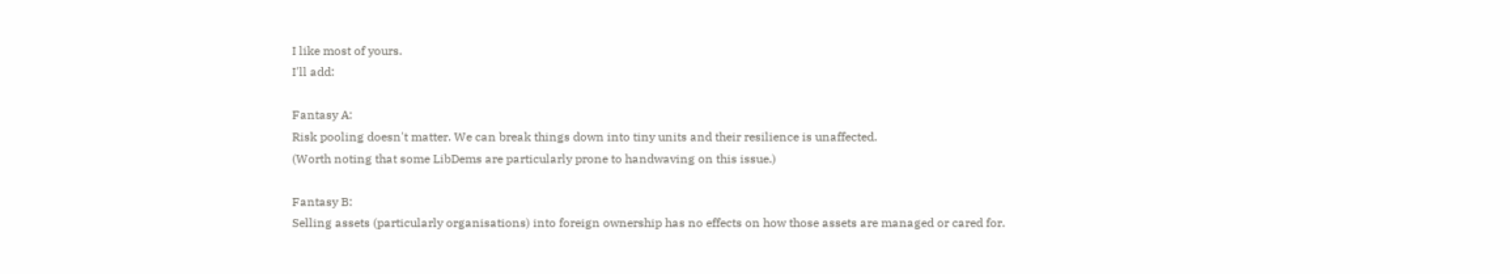I like most of yours.
I'll add:

Fantasy A:
Risk pooling doesn't matter. We can break things down into tiny units and their resilience is unaffected.
(Worth noting that some LibDems are particularly prone to handwaving on this issue.)

Fantasy B:
Selling assets (particularly organisations) into foreign ownership has no effects on how those assets are managed or cared for.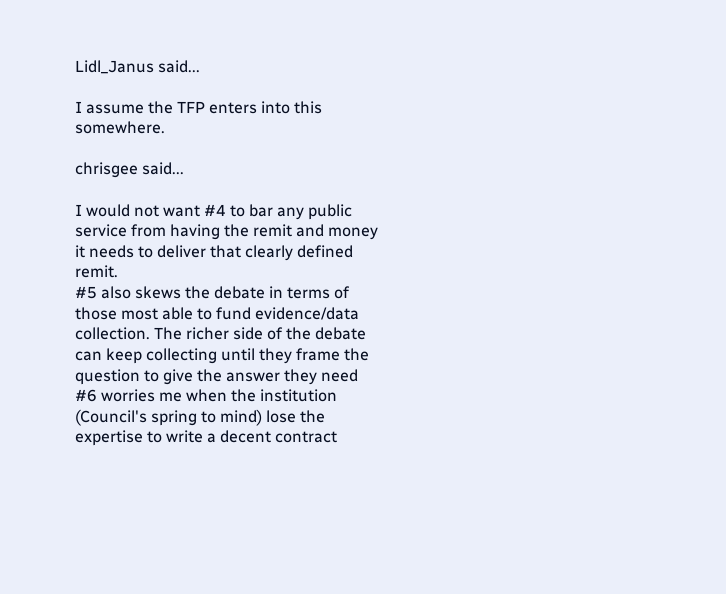Lidl_Janus said...

I assume the TFP enters into this somewhere.

chrisgee said...

I would not want #4 to bar any public service from having the remit and money it needs to deliver that clearly defined remit.
#5 also skews the debate in terms of those most able to fund evidence/data collection. The richer side of the debate can keep collecting until they frame the question to give the answer they need
#6 worries me when the institution (Council's spring to mind) lose the expertise to write a decent contract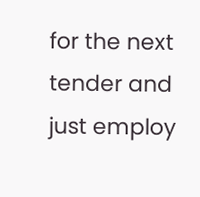for the next tender and just employ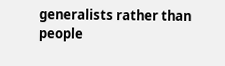generalists rather than people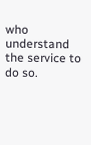who understand the service to do so.